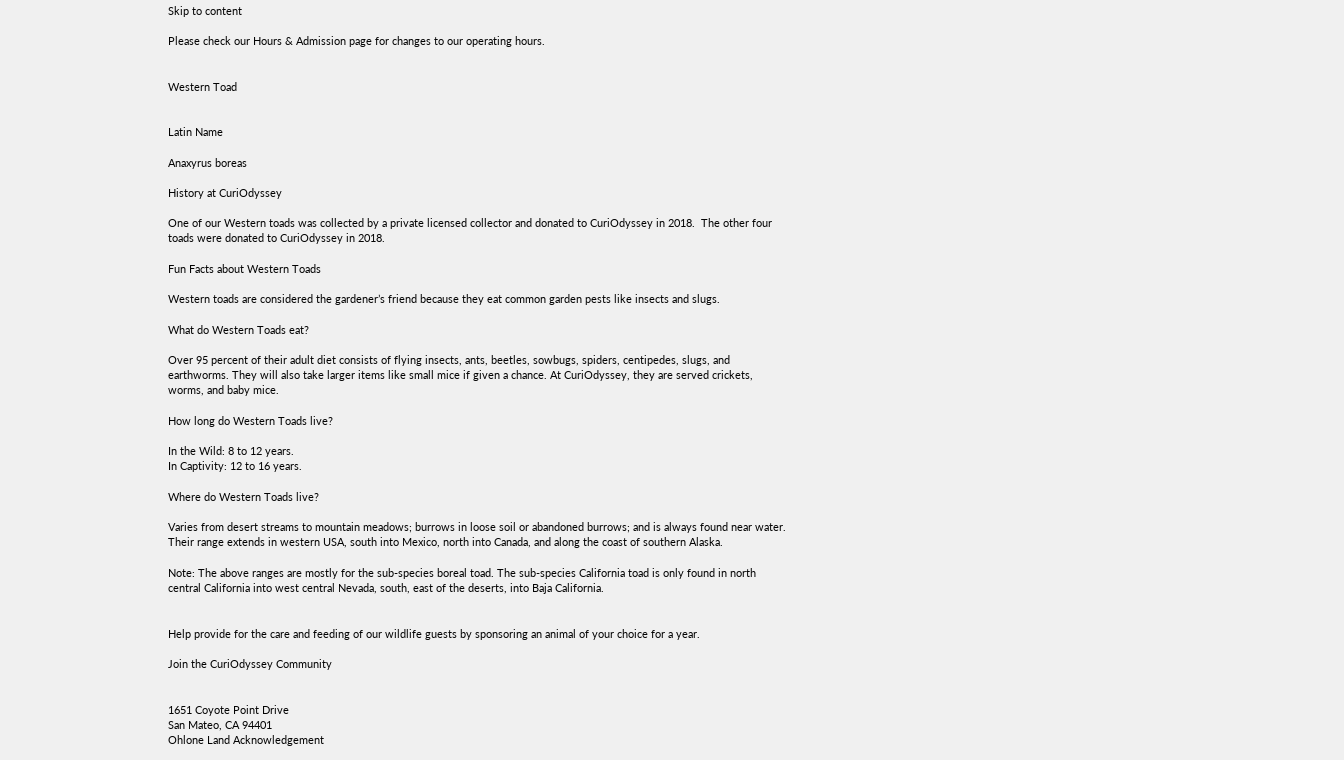Skip to content

Please check our Hours & Admission page for changes to our operating hours.


Western Toad


Latin Name

Anaxyrus boreas

History at CuriOdyssey

One of our Western toads was collected by a private licensed collector and donated to CuriOdyssey in 2018.  The other four toads were donated to CuriOdyssey in 2018.

Fun Facts about Western Toads

Western toads are considered the gardener’s friend because they eat common garden pests like insects and slugs.

What do Western Toads eat?

Over 95 percent of their adult diet consists of flying insects, ants, beetles, sowbugs, spiders, centipedes, slugs, and earthworms. They will also take larger items like small mice if given a chance. At CuriOdyssey, they are served crickets, worms, and baby mice.

How long do Western Toads live?

In the Wild: 8 to 12 years.
In Captivity: 12 to 16 years.

Where do Western Toads live?

Varies from desert streams to mountain meadows; burrows in loose soil or abandoned burrows; and is always found near water. Their range extends in western USA, south into Mexico, north into Canada, and along the coast of southern Alaska.

Note: The above ranges are mostly for the sub-species boreal toad. The sub-species California toad is only found in north central California into west central Nevada, south, east of the deserts, into Baja California.


Help provide for the care and feeding of our wildlife guests by sponsoring an animal of your choice for a year.

Join the CuriOdyssey Community


1651 Coyote Point Drive
San Mateo, CA 94401
Ohlone Land Acknowledgement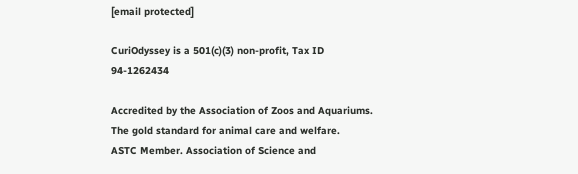[email protected]

CuriOdyssey is a 501(c)(3) non-profit, Tax ID 94-1262434

Accredited by the Association of Zoos and Aquariums. The gold standard for animal care and welfare.
ASTC Member. Association of Science and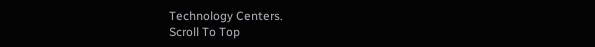Technology Centers.
Scroll To Top